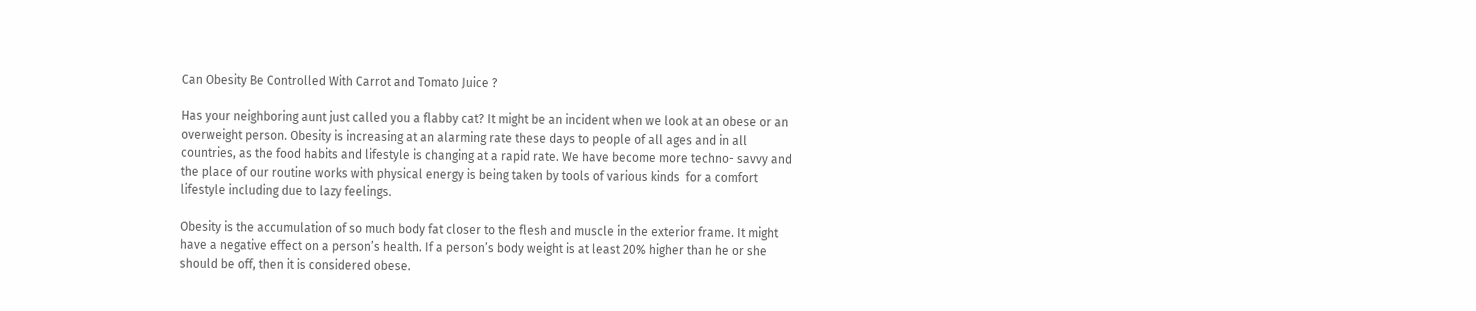Can Obesity Be Controlled With Carrot and Tomato Juice ?

Has your neighboring aunt just called you a flabby cat? It might be an incident when we look at an obese or an overweight person. Obesity is increasing at an alarming rate these days to people of all ages and in all countries, as the food habits and lifestyle is changing at a rapid rate. We have become more techno- savvy and the place of our routine works with physical energy is being taken by tools of various kinds  for a comfort lifestyle including due to lazy feelings.

Obesity is the accumulation of so much body fat closer to the flesh and muscle in the exterior frame. It might have a negative effect on a person’s health. If a person’s body weight is at least 20% higher than he or she should be off, then it is considered obese.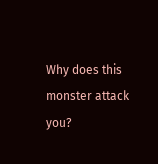Why does this monster attack you?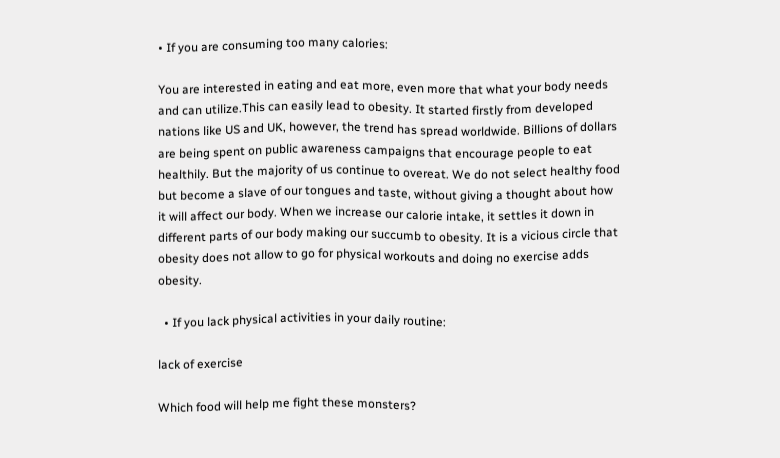• If you are consuming too many calories:

You are interested in eating and eat more, even more that what your body needs and can utilize.This can easily lead to obesity. It started firstly from developed nations like US and UK, however, the trend has spread worldwide. Billions of dollars are being spent on public awareness campaigns that encourage people to eat healthily. But the majority of us continue to overeat. We do not select healthy food but become a slave of our tongues and taste, without giving a thought about how it will affect our body. When we increase our calorie intake, it settles it down in different parts of our body making our succumb to obesity. It is a vicious circle that obesity does not allow to go for physical workouts and doing no exercise adds obesity.

  • If you lack physical activities in your daily routine:

lack of exercise

Which food will help me fight these monsters?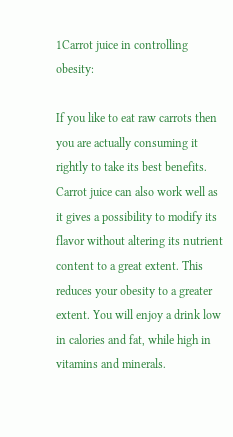1Carrot juice in controlling obesity:

If you like to eat raw carrots then you are actually consuming it rightly to take its best benefits. Carrot juice can also work well as it gives a possibility to modify its flavor without altering its nutrient content to a great extent. This reduces your obesity to a greater extent. You will enjoy a drink low in calories and fat, while high in vitamins and minerals.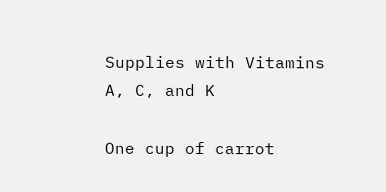Supplies with Vitamins A, C, and K

One cup of carrot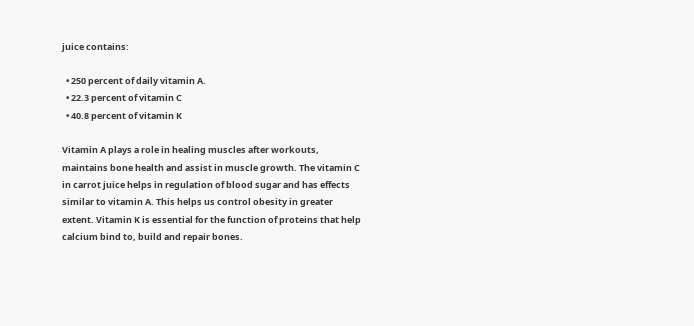juice contains:

  • 250 percent of daily vitamin A.
  • 22.3 percent of vitamin C
  • 40.8 percent of vitamin K

Vitamin A plays a role in healing muscles after workouts, maintains bone health and assist in muscle growth. The vitamin C in carrot juice helps in regulation of blood sugar and has effects similar to vitamin A. This helps us control obesity in greater extent. Vitamin K is essential for the function of proteins that help calcium bind to, build and repair bones.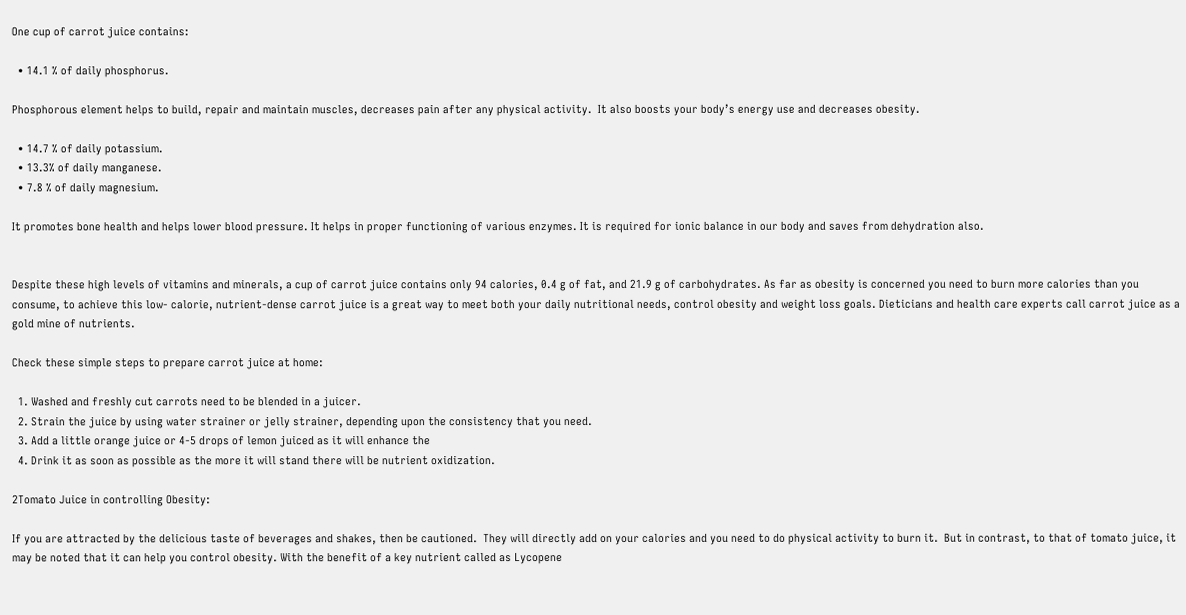One cup of carrot juice contains:

  • 14.1 % of daily phosphorus.

Phosphorous element helps to build, repair and maintain muscles, decreases pain after any physical activity.  It also boosts your body’s energy use and decreases obesity.

  • 14.7 % of daily potassium.
  • 13.3% of daily manganese.
  • 7.8 % of daily magnesium.

It promotes bone health and helps lower blood pressure. It helps in proper functioning of various enzymes. It is required for ionic balance in our body and saves from dehydration also.


Despite these high levels of vitamins and minerals, a cup of carrot juice contains only 94 calories, 0.4 g of fat, and 21.9 g of carbohydrates. As far as obesity is concerned you need to burn more calories than you consume, to achieve this low- calorie, nutrient-dense carrot juice is a great way to meet both your daily nutritional needs, control obesity and weight loss goals. Dieticians and health care experts call carrot juice as a gold mine of nutrients.

Check these simple steps to prepare carrot juice at home:

  1. Washed and freshly cut carrots need to be blended in a juicer.
  2. Strain the juice by using water strainer or jelly strainer, depending upon the consistency that you need.
  3. Add a little orange juice or 4-5 drops of lemon juiced as it will enhance the
  4. Drink it as soon as possible as the more it will stand there will be nutrient oxidization.

2Tomato Juice in controlling Obesity:

If you are attracted by the delicious taste of beverages and shakes, then be cautioned.  They will directly add on your calories and you need to do physical activity to burn it.  But in contrast, to that of tomato juice, it may be noted that it can help you control obesity. With the benefit of a key nutrient called as Lycopene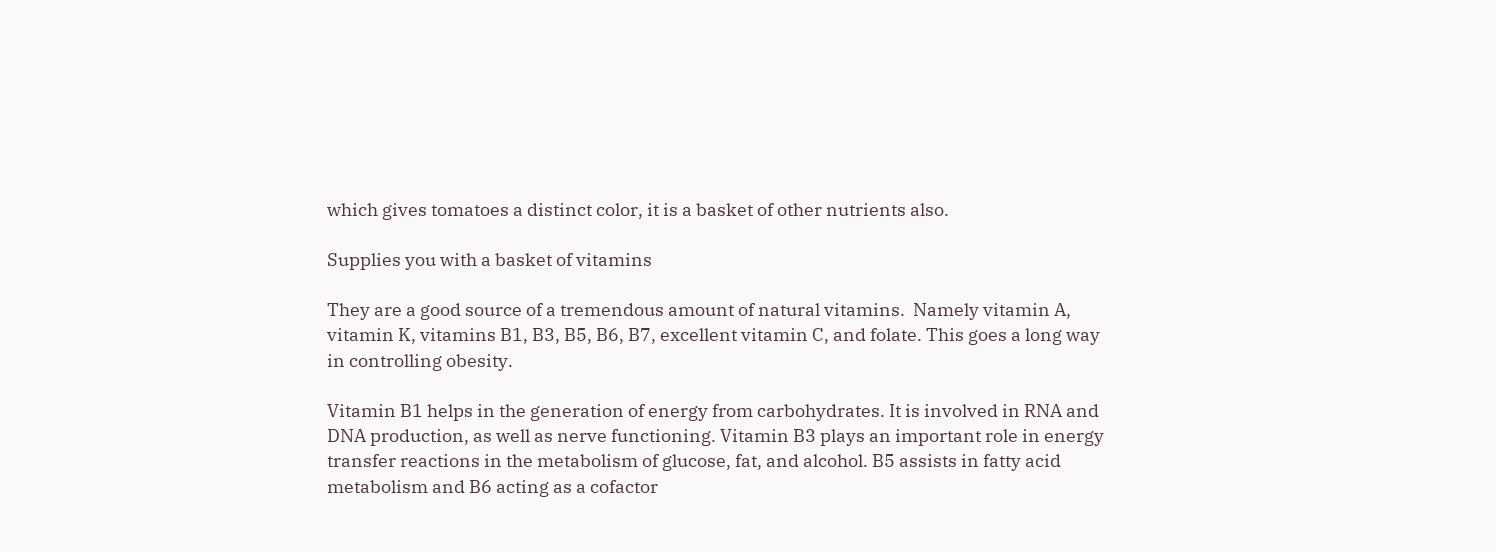which gives tomatoes a distinct color, it is a basket of other nutrients also.

Supplies you with a basket of vitamins

They are a good source of a tremendous amount of natural vitamins.  Namely vitamin A, vitamin K, vitamins B1, B3, B5, B6, B7, excellent vitamin C, and folate. This goes a long way in controlling obesity.

Vitamin B1 helps in the generation of energy from carbohydrates. It is involved in RNA and DNA production, as well as nerve functioning. Vitamin B3 plays an important role in energy transfer reactions in the metabolism of glucose, fat, and alcohol. B5 assists in fatty acid metabolism and B6 acting as a cofactor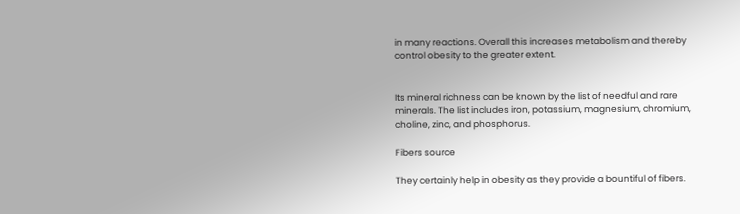in many reactions. Overall this increases metabolism and thereby control obesity to the greater extent.


Its mineral richness can be known by the list of needful and rare minerals. The list includes iron, potassium, magnesium, chromium, choline, zinc, and phosphorus.

Fibers source

They certainly help in obesity as they provide a bountiful of fibers.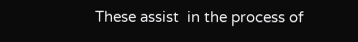These assist  in the process of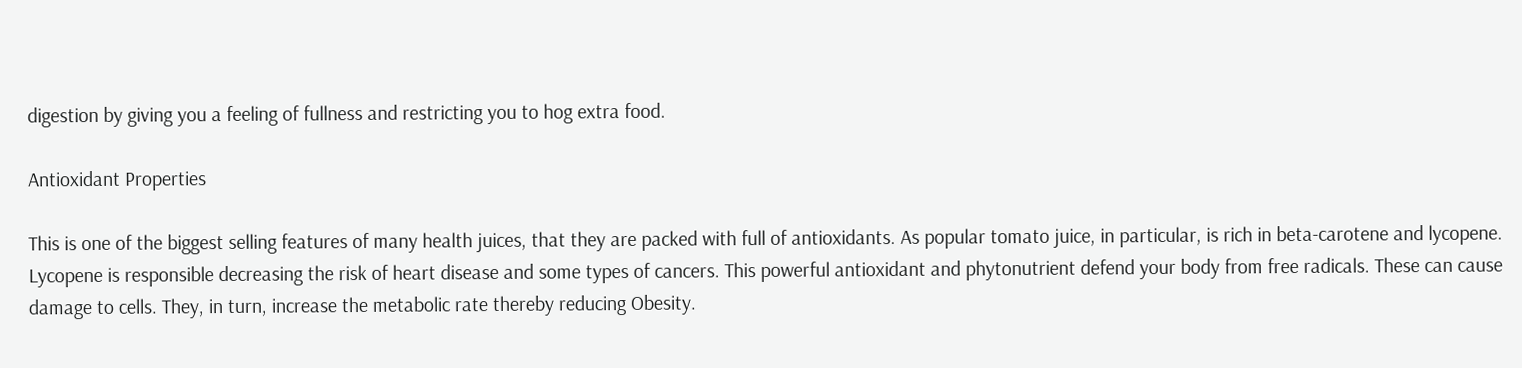digestion by giving you a feeling of fullness and restricting you to hog extra food.

Antioxidant Properties

This is one of the biggest selling features of many health juices, that they are packed with full of antioxidants. As popular tomato juice, in particular, is rich in beta-carotene and lycopene. Lycopene is responsible decreasing the risk of heart disease and some types of cancers. This powerful antioxidant and phytonutrient defend your body from free radicals. These can cause damage to cells. They, in turn, increase the metabolic rate thereby reducing Obesity.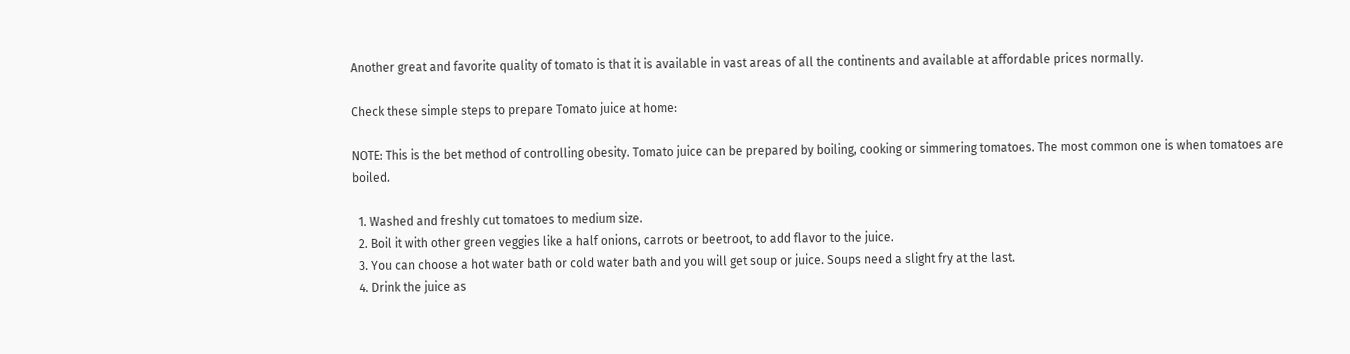Another great and favorite quality of tomato is that it is available in vast areas of all the continents and available at affordable prices normally.

Check these simple steps to prepare Tomato juice at home:

NOTE: This is the bet method of controlling obesity. Tomato juice can be prepared by boiling, cooking or simmering tomatoes. The most common one is when tomatoes are boiled.

  1. Washed and freshly cut tomatoes to medium size.
  2. Boil it with other green veggies like a half onions, carrots or beetroot, to add flavor to the juice.
  3. You can choose a hot water bath or cold water bath and you will get soup or juice. Soups need a slight fry at the last.
  4. Drink the juice as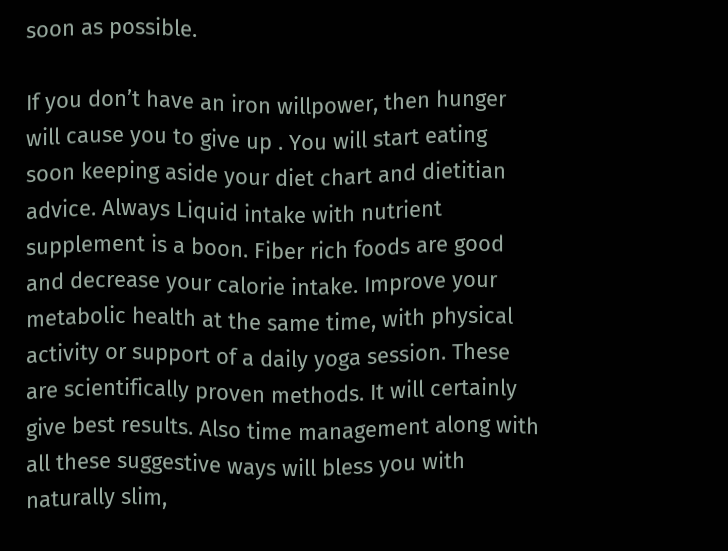soon as possible.

If you don’t have an iron willpower, then hunger will cause you to give up . You will start eating soon keeping aside your diet chart and dietitian advice. Always Liquid intake with nutrient supplement is a boon. Fiber rich foods are good and decrease your calorie intake. Improve your metabolic health at the same time, with physical activity or support of a daily yoga session. These are scientifically proven methods. It will certainly give best results. Also time management along with all these suggestive ways will bless you with naturally slim,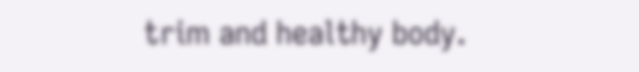trim and healthy body.